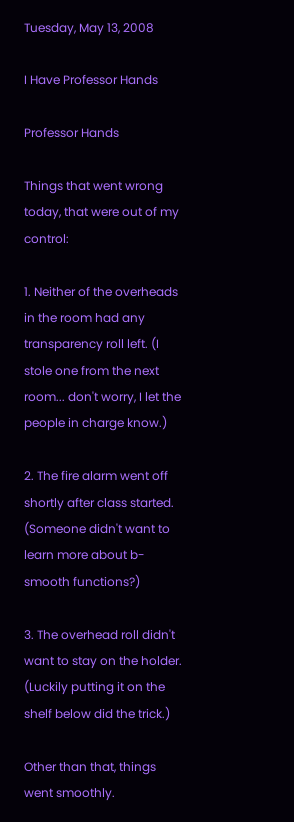Tuesday, May 13, 2008

I Have Professor Hands

Professor Hands

Things that went wrong today, that were out of my control:

1. Neither of the overheads in the room had any transparency roll left. (I stole one from the next room... don't worry, I let the people in charge know.)

2. The fire alarm went off shortly after class started. (Someone didn't want to learn more about b-smooth functions?)

3. The overhead roll didn't want to stay on the holder. (Luckily putting it on the shelf below did the trick.)

Other than that, things went smoothly.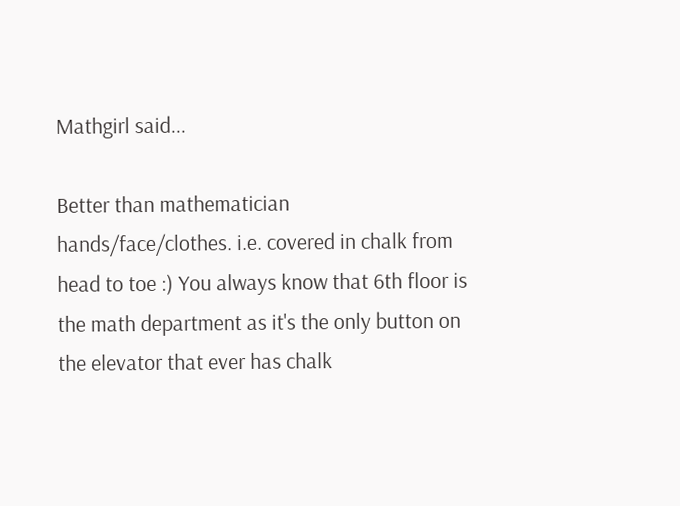Mathgirl said...

Better than mathematician hands/face/clothes. i.e. covered in chalk from head to toe :) You always know that 6th floor is the math department as it's the only button on the elevator that ever has chalk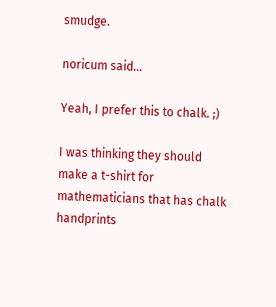smudge.

noricum said...

Yeah, I prefer this to chalk. ;)

I was thinking they should make a t-shirt for mathematicians that has chalk handprints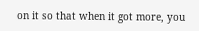on it so that when it got more, you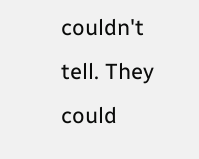couldn't tell. They could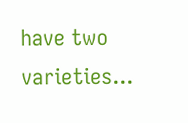have two varieties...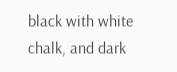black with white chalk, and dark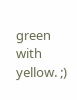green with yellow. ;)